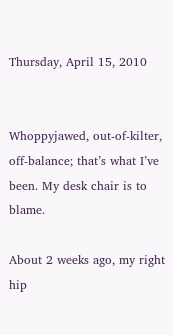Thursday, April 15, 2010


Whoppyjawed, out-of-kilter, off-balance; that’s what I’ve been. My desk chair is to blame.

About 2 weeks ago, my right hip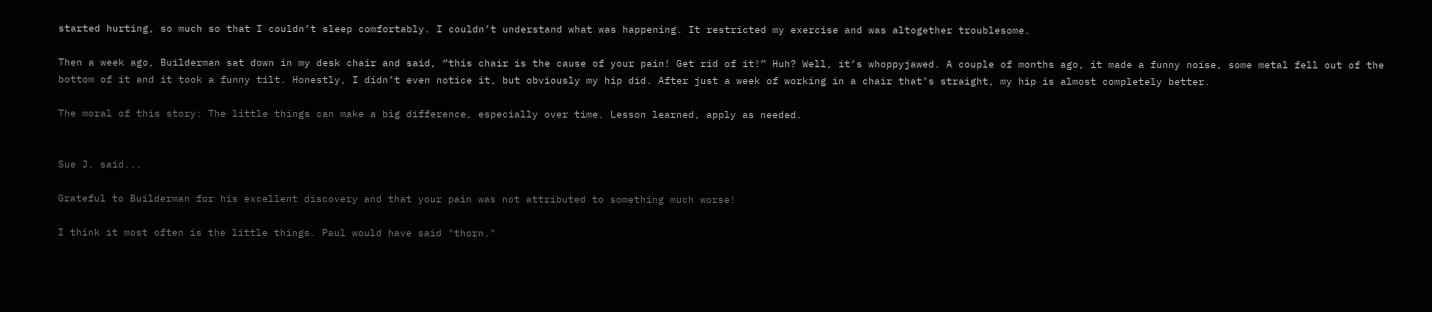started hurting, so much so that I couldn’t sleep comfortably. I couldn’t understand what was happening. It restricted my exercise and was altogether troublesome.

Then a week ago, Builderman sat down in my desk chair and said, “this chair is the cause of your pain! Get rid of it!” Huh? Well, it’s whoppyjawed. A couple of months ago, it made a funny noise, some metal fell out of the bottom of it and it took a funny tilt. Honestly, I didn’t even notice it, but obviously my hip did. After just a week of working in a chair that’s straight, my hip is almost completely better.

The moral of this story: The little things can make a big difference, especially over time. Lesson learned, apply as needed.


Sue J. said...

Grateful to Builderman for his excellent discovery and that your pain was not attributed to something much worse!

I think it most often is the little things. Paul would have said "thorn."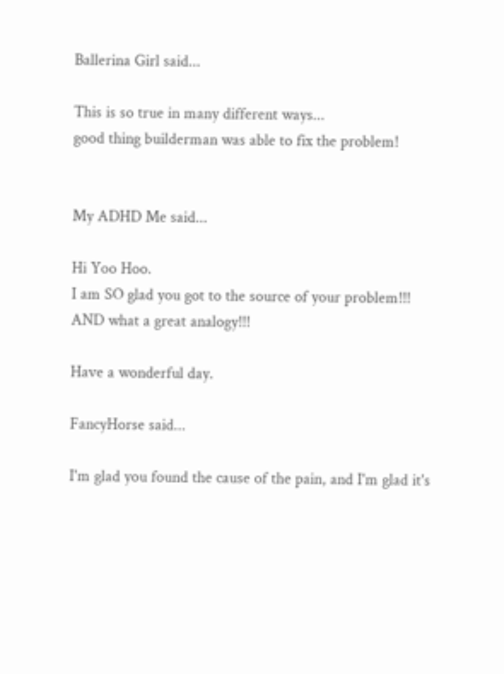Ballerina Girl said...

This is so true in many different ways...
good thing builderman was able to fix the problem!


My ADHD Me said...

Hi Yoo Hoo.
I am SO glad you got to the source of your problem!!!
AND what a great analogy!!!

Have a wonderful day.

FancyHorse said...

I'm glad you found the cause of the pain, and I'm glad it's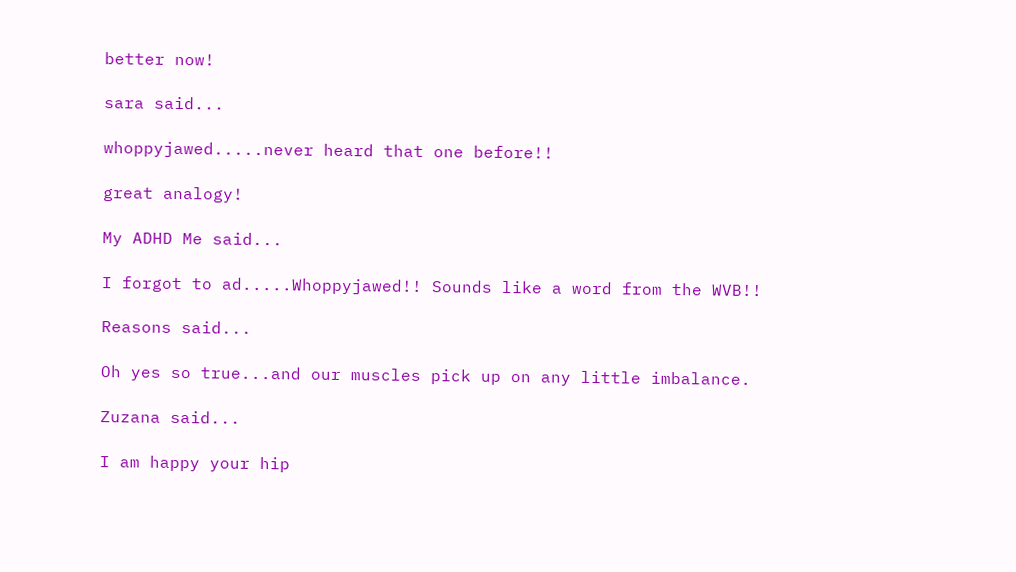better now!

sara said...

whoppyjawed.....never heard that one before!!

great analogy!

My ADHD Me said...

I forgot to ad.....Whoppyjawed!! Sounds like a word from the WVB!!

Reasons said...

Oh yes so true...and our muscles pick up on any little imbalance.

Zuzana said...

I am happy your hip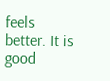feels better. It is good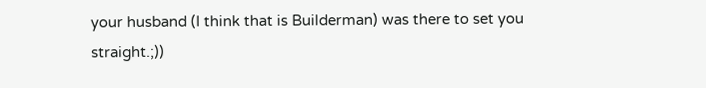your husband (I think that is Builderman) was there to set you straight.;))